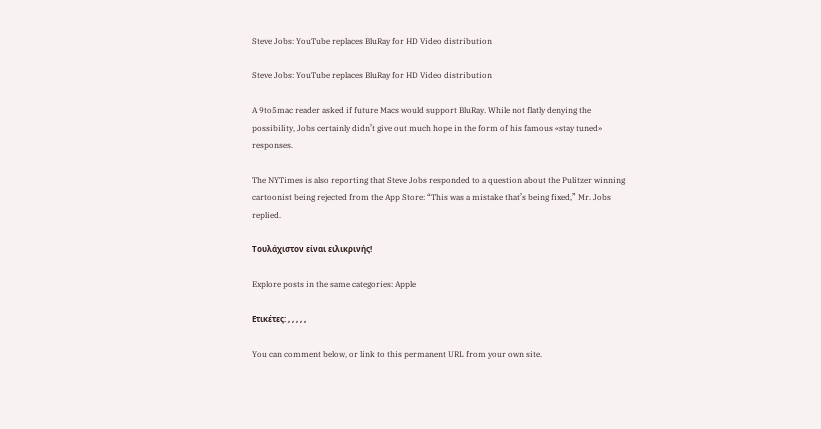Steve Jobs: YouTube replaces BluRay for HD Video distribution

Steve Jobs: YouTube replaces BluRay for HD Video distribution

A 9to5mac reader asked if future Macs would support BluRay. While not flatly denying the possibility, Jobs certainly didn’t give out much hope in the form of his famous «stay tuned» responses.

The NYTimes is also reporting that Steve Jobs responded to a question about the Pulitzer winning cartoonist being rejected from the App Store: “This was a mistake that’s being fixed,” Mr. Jobs replied.

Τουλάχιστον είναι ειλικρινής!

Explore posts in the same categories: Apple

Ετικέτες: , , , , ,

You can comment below, or link to this permanent URL from your own site.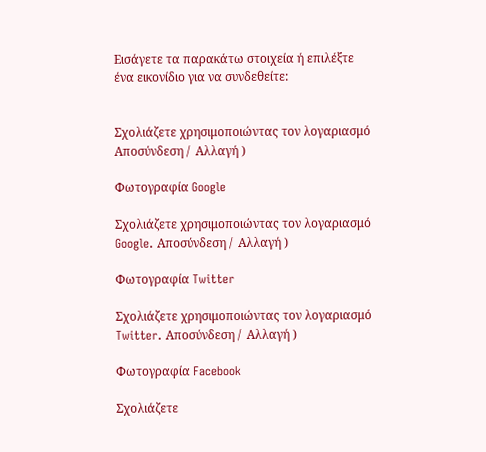Εισάγετε τα παρακάτω στοιχεία ή επιλέξτε ένα εικονίδιο για να συνδεθείτε:


Σχολιάζετε χρησιμοποιώντας τον λογαριασμό Αποσύνδεση /  Αλλαγή )

Φωτογραφία Google

Σχολιάζετε χρησιμοποιώντας τον λογαριασμό Google. Αποσύνδεση /  Αλλαγή )

Φωτογραφία Twitter

Σχολιάζετε χρησιμοποιώντας τον λογαριασμό Twitter. Αποσύνδεση /  Αλλαγή )

Φωτογραφία Facebook

Σχολιάζετε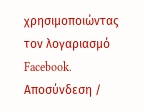χρησιμοποιώντας τον λογαριασμό Facebook. Αποσύνδεση /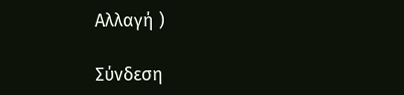Αλλαγή )

Σύνδεση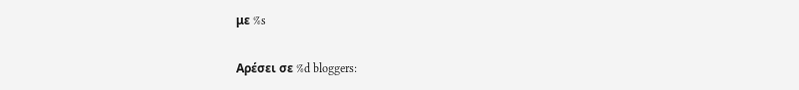με %s

Αρέσει σε %d bloggers: